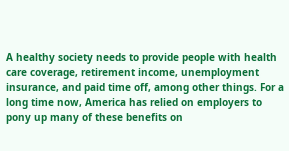A healthy society needs to provide people with health care coverage, retirement income, unemployment insurance, and paid time off, among other things. For a long time now, America has relied on employers to pony up many of these benefits on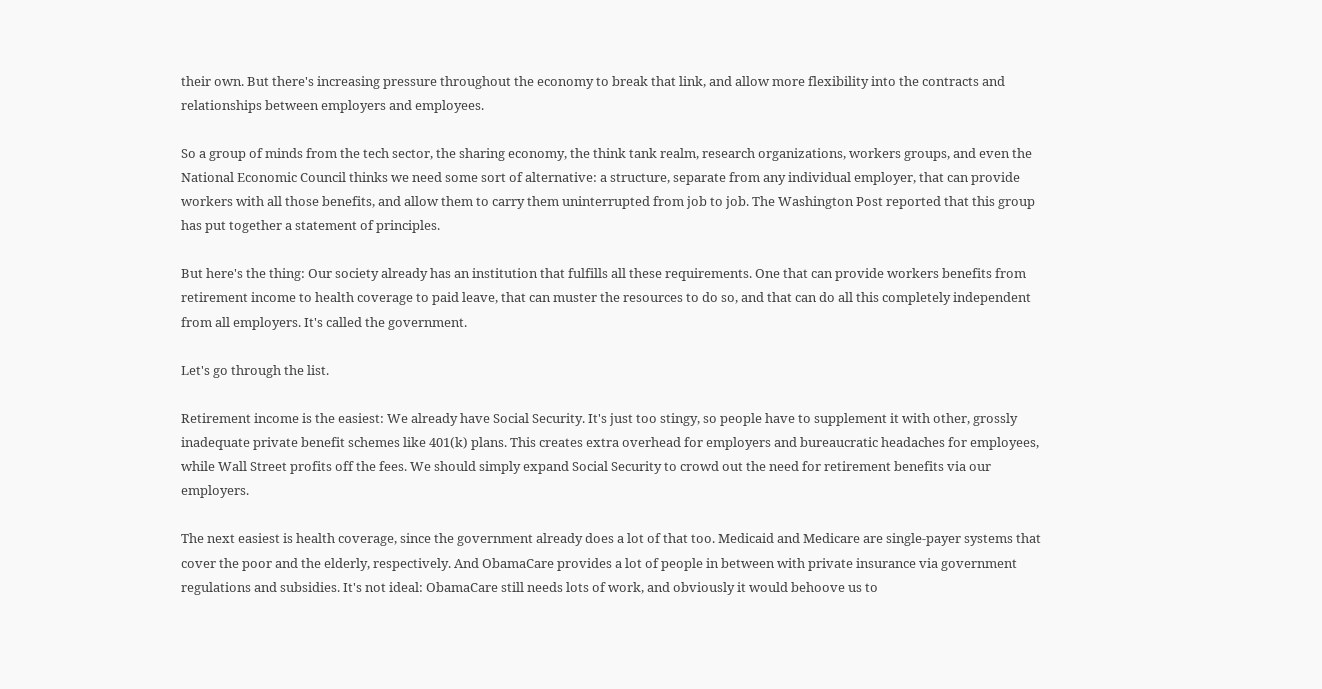their own. But there's increasing pressure throughout the economy to break that link, and allow more flexibility into the contracts and relationships between employers and employees.

So a group of minds from the tech sector, the sharing economy, the think tank realm, research organizations, workers groups, and even the National Economic Council thinks we need some sort of alternative: a structure, separate from any individual employer, that can provide workers with all those benefits, and allow them to carry them uninterrupted from job to job. The Washington Post reported that this group has put together a statement of principles.

But here's the thing: Our society already has an institution that fulfills all these requirements. One that can provide workers benefits from retirement income to health coverage to paid leave, that can muster the resources to do so, and that can do all this completely independent from all employers. It's called the government.

Let's go through the list.

Retirement income is the easiest: We already have Social Security. It's just too stingy, so people have to supplement it with other, grossly inadequate private benefit schemes like 401(k) plans. This creates extra overhead for employers and bureaucratic headaches for employees, while Wall Street profits off the fees. We should simply expand Social Security to crowd out the need for retirement benefits via our employers.

The next easiest is health coverage, since the government already does a lot of that too. Medicaid and Medicare are single-payer systems that cover the poor and the elderly, respectively. And ObamaCare provides a lot of people in between with private insurance via government regulations and subsidies. It's not ideal: ObamaCare still needs lots of work, and obviously it would behoove us to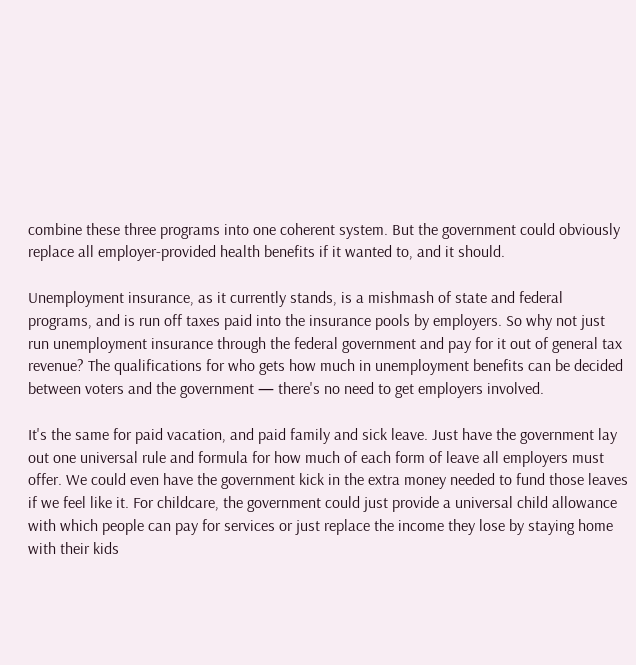combine these three programs into one coherent system. But the government could obviously replace all employer-provided health benefits if it wanted to, and it should.

Unemployment insurance, as it currently stands, is a mishmash of state and federal programs, and is run off taxes paid into the insurance pools by employers. So why not just run unemployment insurance through the federal government and pay for it out of general tax revenue? The qualifications for who gets how much in unemployment benefits can be decided between voters and the government — there's no need to get employers involved.

It's the same for paid vacation, and paid family and sick leave. Just have the government lay out one universal rule and formula for how much of each form of leave all employers must offer. We could even have the government kick in the extra money needed to fund those leaves if we feel like it. For childcare, the government could just provide a universal child allowance with which people can pay for services or just replace the income they lose by staying home with their kids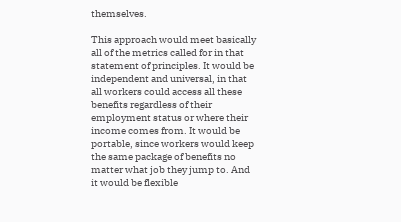themselves.

This approach would meet basically all of the metrics called for in that statement of principles. It would be independent and universal, in that all workers could access all these benefits regardless of their employment status or where their income comes from. It would be portable, since workers would keep the same package of benefits no matter what job they jump to. And it would be flexible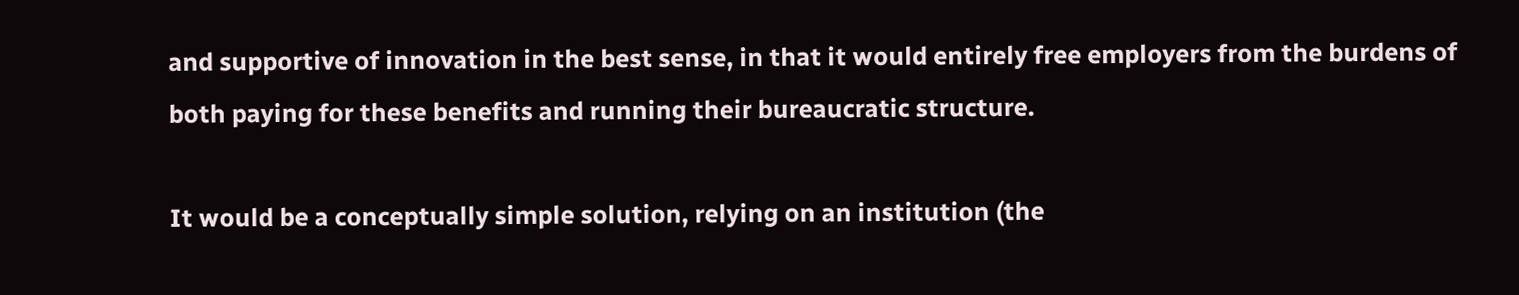and supportive of innovation in the best sense, in that it would entirely free employers from the burdens of both paying for these benefits and running their bureaucratic structure.

It would be a conceptually simple solution, relying on an institution (the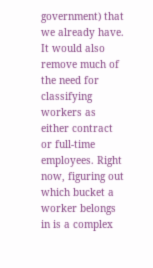government) that we already have. It would also remove much of the need for classifying workers as either contract or full-time employees. Right now, figuring out which bucket a worker belongs in is a complex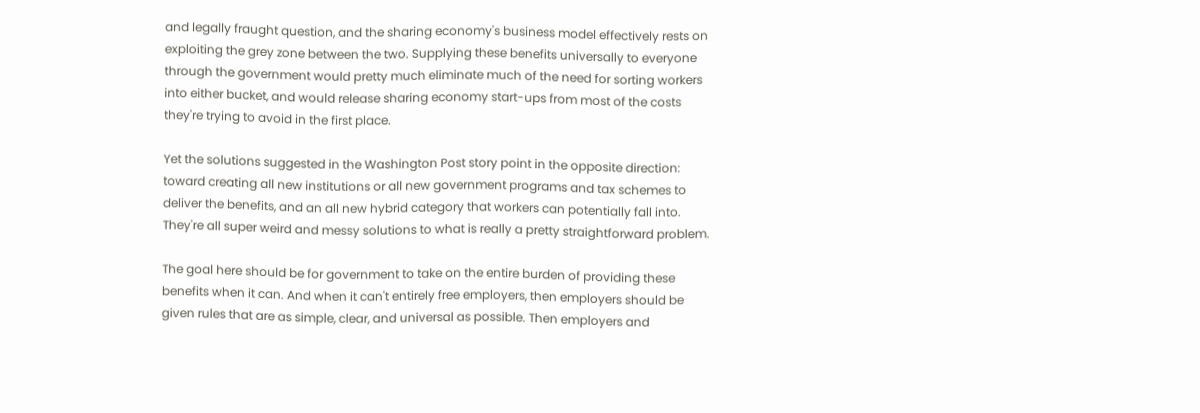and legally fraught question, and the sharing economy's business model effectively rests on exploiting the grey zone between the two. Supplying these benefits universally to everyone through the government would pretty much eliminate much of the need for sorting workers into either bucket, and would release sharing economy start-ups from most of the costs they're trying to avoid in the first place.

Yet the solutions suggested in the Washington Post story point in the opposite direction: toward creating all new institutions or all new government programs and tax schemes to deliver the benefits, and an all new hybrid category that workers can potentially fall into. They're all super weird and messy solutions to what is really a pretty straightforward problem.

The goal here should be for government to take on the entire burden of providing these benefits when it can. And when it can't entirely free employers, then employers should be given rules that are as simple, clear, and universal as possible. Then employers and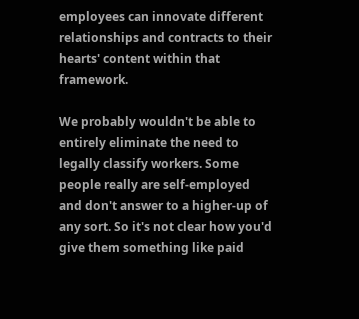employees can innovate different relationships and contracts to their hearts' content within that framework.

We probably wouldn't be able to entirely eliminate the need to legally classify workers. Some people really are self-employed and don't answer to a higher-up of any sort. So it's not clear how you'd give them something like paid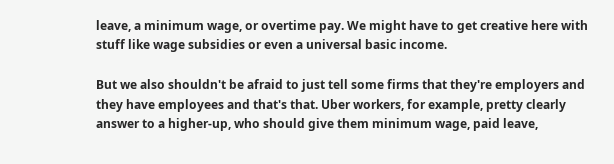leave, a minimum wage, or overtime pay. We might have to get creative here with stuff like wage subsidies or even a universal basic income.

But we also shouldn't be afraid to just tell some firms that they're employers and they have employees and that's that. Uber workers, for example, pretty clearly answer to a higher-up, who should give them minimum wage, paid leave,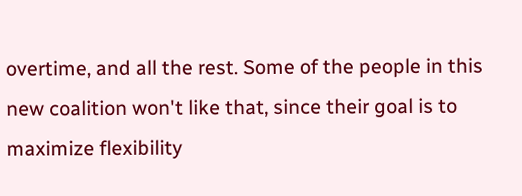overtime, and all the rest. Some of the people in this new coalition won't like that, since their goal is to maximize flexibility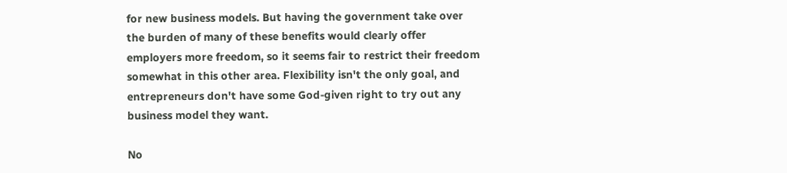for new business models. But having the government take over the burden of many of these benefits would clearly offer employers more freedom, so it seems fair to restrict their freedom somewhat in this other area. Flexibility isn't the only goal, and entrepreneurs don't have some God-given right to try out any business model they want.

No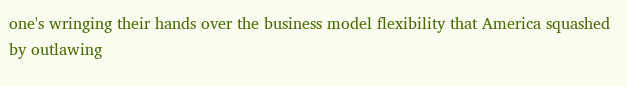one's wringing their hands over the business model flexibility that America squashed by outlawing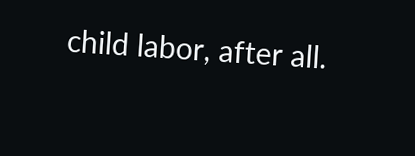child labor, after all.